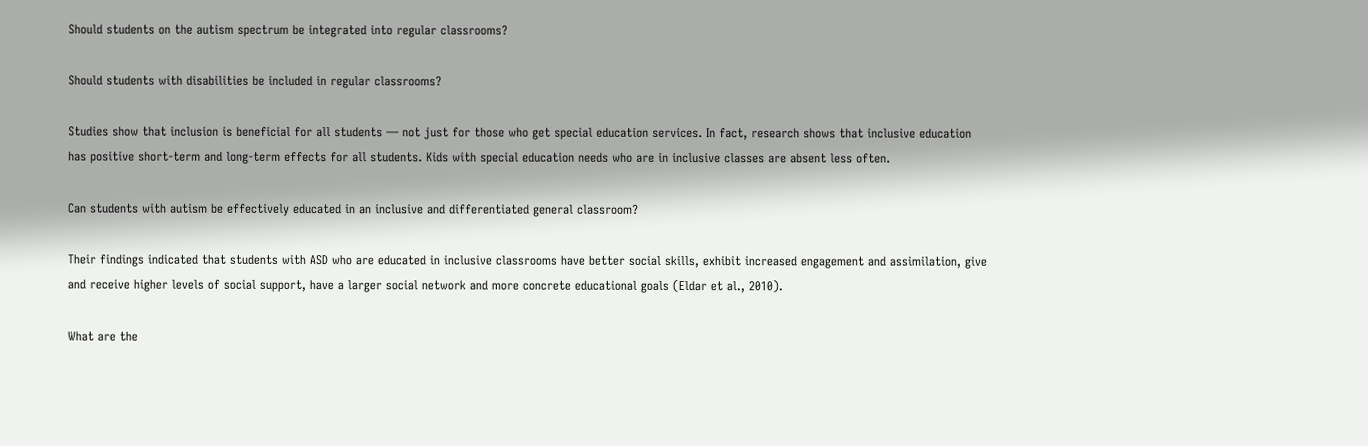Should students on the autism spectrum be integrated into regular classrooms?

Should students with disabilities be included in regular classrooms?

Studies show that inclusion is beneficial for all students — not just for those who get special education services. In fact, research shows that inclusive education has positive short-term and long-term effects for all students. Kids with special education needs who are in inclusive classes are absent less often.

Can students with autism be effectively educated in an inclusive and differentiated general classroom?

Their findings indicated that students with ASD who are educated in inclusive classrooms have better social skills, exhibit increased engagement and assimilation, give and receive higher levels of social support, have a larger social network and more concrete educational goals (Eldar et al., 2010).

What are the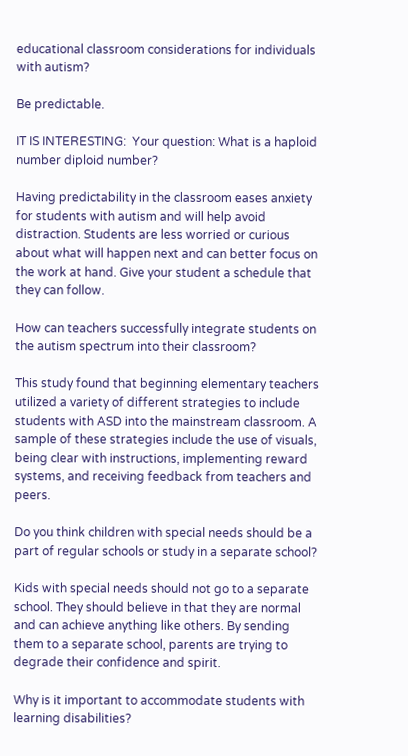educational classroom considerations for individuals with autism?

Be predictable.

IT IS INTERESTING:  Your question: What is a haploid number diploid number?

Having predictability in the classroom eases anxiety for students with autism and will help avoid distraction. Students are less worried or curious about what will happen next and can better focus on the work at hand. Give your student a schedule that they can follow.

How can teachers successfully integrate students on the autism spectrum into their classroom?

This study found that beginning elementary teachers utilized a variety of different strategies to include students with ASD into the mainstream classroom. A sample of these strategies include the use of visuals, being clear with instructions, implementing reward systems, and receiving feedback from teachers and peers.

Do you think children with special needs should be a part of regular schools or study in a separate school?

Kids with special needs should not go to a separate school. They should believe in that they are normal and can achieve anything like others. By sending them to a separate school, parents are trying to degrade their confidence and spirit.

Why is it important to accommodate students with learning disabilities?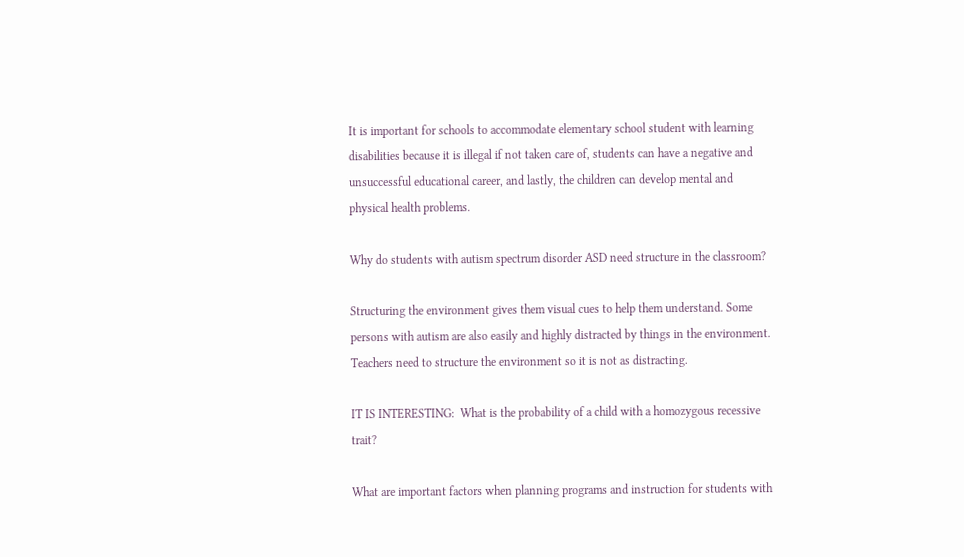It is important for schools to accommodate elementary school student with learning disabilities because it is illegal if not taken care of, students can have a negative and unsuccessful educational career, and lastly, the children can develop mental and physical health problems.

Why do students with autism spectrum disorder ASD need structure in the classroom?

Structuring the environment gives them visual cues to help them understand. Some persons with autism are also easily and highly distracted by things in the environment. Teachers need to structure the environment so it is not as distracting.

IT IS INTERESTING:  What is the probability of a child with a homozygous recessive trait?

What are important factors when planning programs and instruction for students with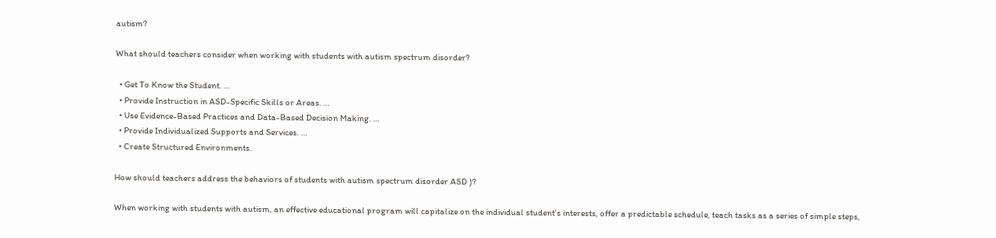autism?

What should teachers consider when working with students with autism spectrum disorder?

  • Get To Know the Student. …
  • Provide Instruction in ASD-Specific Skills or Areas. …
  • Use Evidence-Based Practices and Data-Based Decision Making. …
  • Provide Individualized Supports and Services. …
  • Create Structured Environments.

How should teachers address the behaviors of students with autism spectrum disorder ASD )?

When working with students with autism, an effective educational program will capitalize on the individual student’s interests, offer a predictable schedule, teach tasks as a series of simple steps,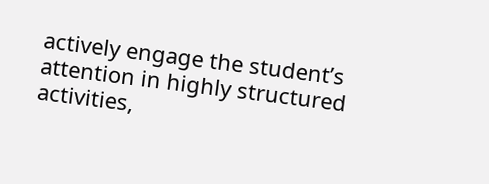actively engage the student’s attention in highly structured activities,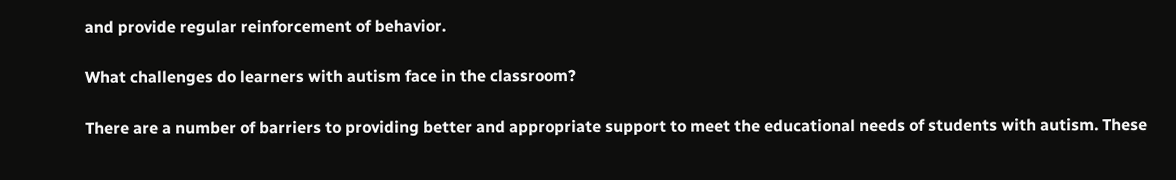and provide regular reinforcement of behavior.

What challenges do learners with autism face in the classroom?

There are a number of barriers to providing better and appropriate support to meet the educational needs of students with autism. These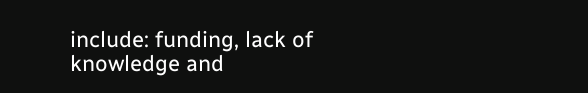include: funding, lack of knowledge and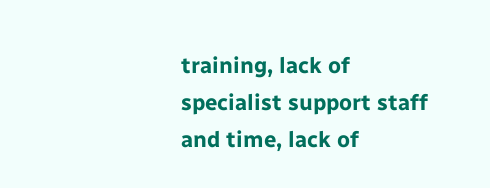training, lack of specialist support staff and time, lack of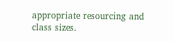appropriate resourcing and class sizes.